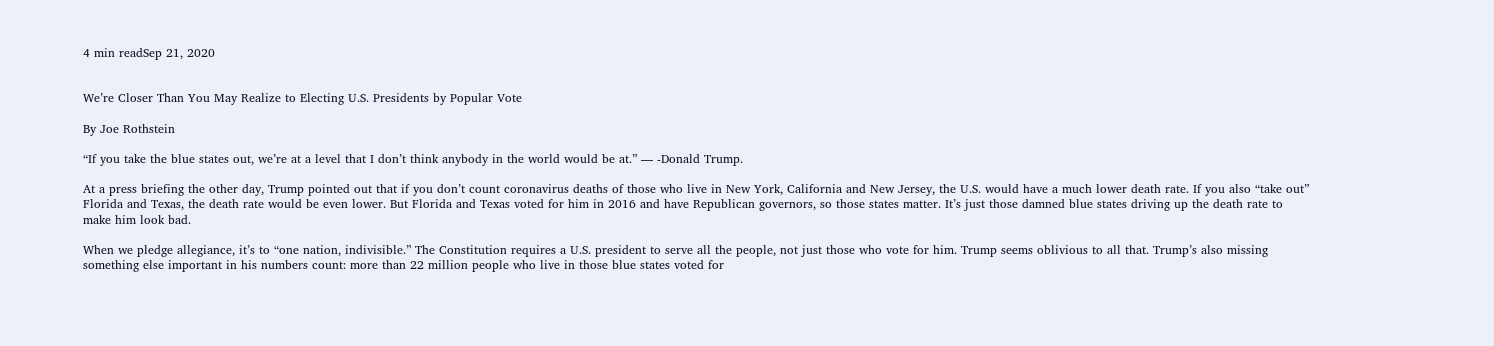4 min readSep 21, 2020


We’re Closer Than You May Realize to Electing U.S. Presidents by Popular Vote

By Joe Rothstein

“If you take the blue states out, we’re at a level that I don’t think anybody in the world would be at.” — -Donald Trump.

At a press briefing the other day, Trump pointed out that if you don’t count coronavirus deaths of those who live in New York, California and New Jersey, the U.S. would have a much lower death rate. If you also “take out” Florida and Texas, the death rate would be even lower. But Florida and Texas voted for him in 2016 and have Republican governors, so those states matter. It’s just those damned blue states driving up the death rate to make him look bad.

When we pledge allegiance, it’s to “one nation, indivisible.” The Constitution requires a U.S. president to serve all the people, not just those who vote for him. Trump seems oblivious to all that. Trump’s also missing something else important in his numbers count: more than 22 million people who live in those blue states voted for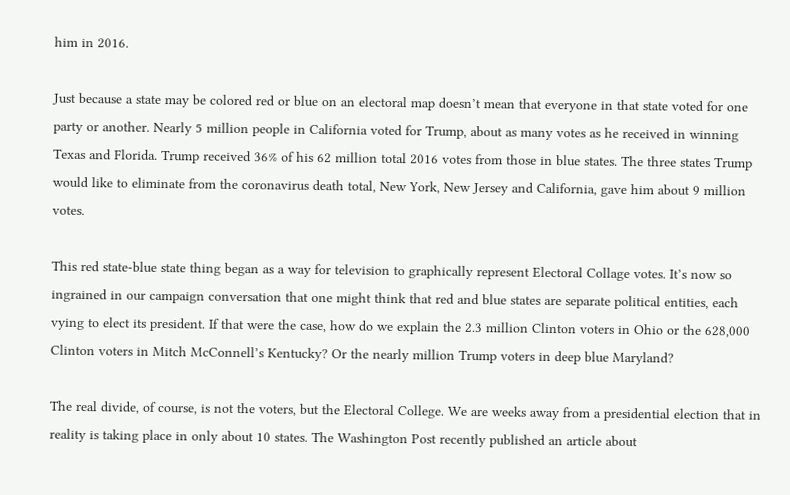him in 2016.

Just because a state may be colored red or blue on an electoral map doesn’t mean that everyone in that state voted for one party or another. Nearly 5 million people in California voted for Trump, about as many votes as he received in winning Texas and Florida. Trump received 36% of his 62 million total 2016 votes from those in blue states. The three states Trump would like to eliminate from the coronavirus death total, New York, New Jersey and California, gave him about 9 million votes.

This red state-blue state thing began as a way for television to graphically represent Electoral Collage votes. It’s now so ingrained in our campaign conversation that one might think that red and blue states are separate political entities, each vying to elect its president. If that were the case, how do we explain the 2.3 million Clinton voters in Ohio or the 628,000 Clinton voters in Mitch McConnell’s Kentucky? Or the nearly million Trump voters in deep blue Maryland?

The real divide, of course, is not the voters, but the Electoral College. We are weeks away from a presidential election that in reality is taking place in only about 10 states. The Washington Post recently published an article about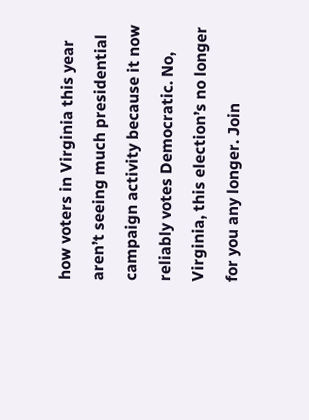how voters in Virginia this year aren’t seeing much presidential campaign activity because it now reliably votes Democratic. No, Virginia, this election’s no longer for you any longer. Join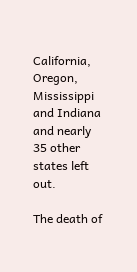California, Oregon, Mississippi and Indiana and nearly 35 other states left out.

The death of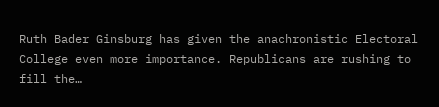Ruth Bader Ginsburg has given the anachronistic Electoral College even more importance. Republicans are rushing to fill the…